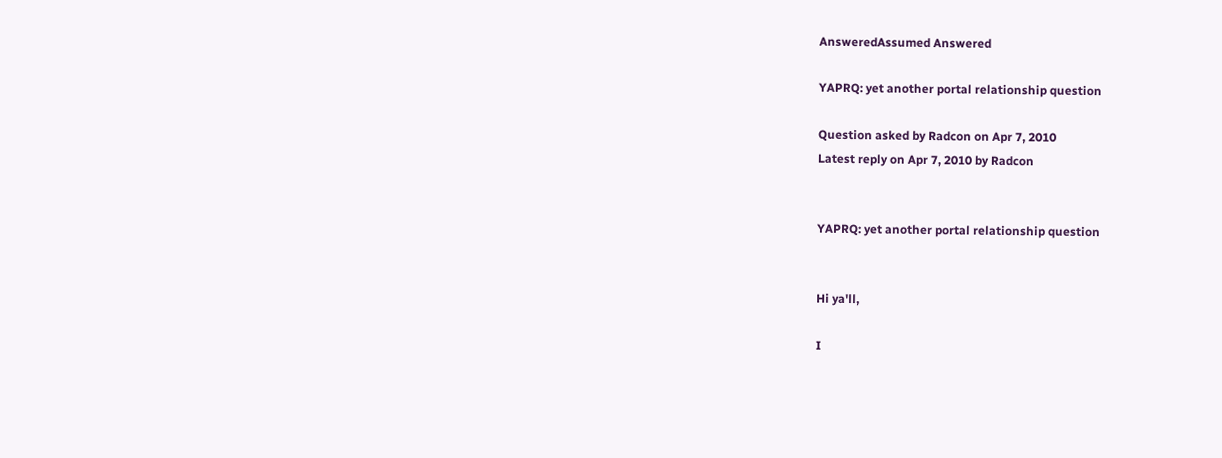AnsweredAssumed Answered

YAPRQ: yet another portal relationship question

Question asked by Radcon on Apr 7, 2010
Latest reply on Apr 7, 2010 by Radcon


YAPRQ: yet another portal relationship question


Hi ya'll,

I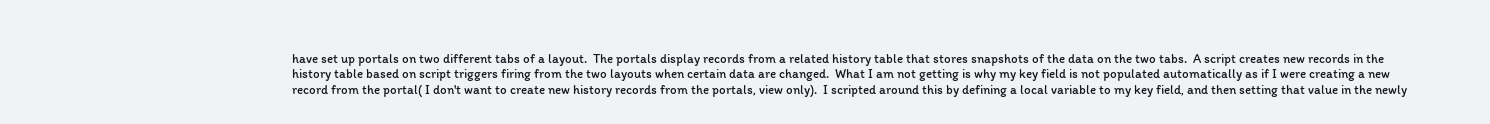have set up portals on two different tabs of a layout.  The portals display records from a related history table that stores snapshots of the data on the two tabs.  A script creates new records in the history table based on script triggers firing from the two layouts when certain data are changed.  What I am not getting is why my key field is not populated automatically as if I were creating a new record from the portal( I don't want to create new history records from the portals, view only).  I scripted around this by defining a local variable to my key field, and then setting that value in the newly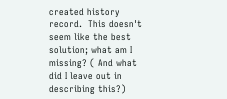created history record.  This doesn't seem like the best solution; what am I missing? ( And what did I leave out in describing this?)